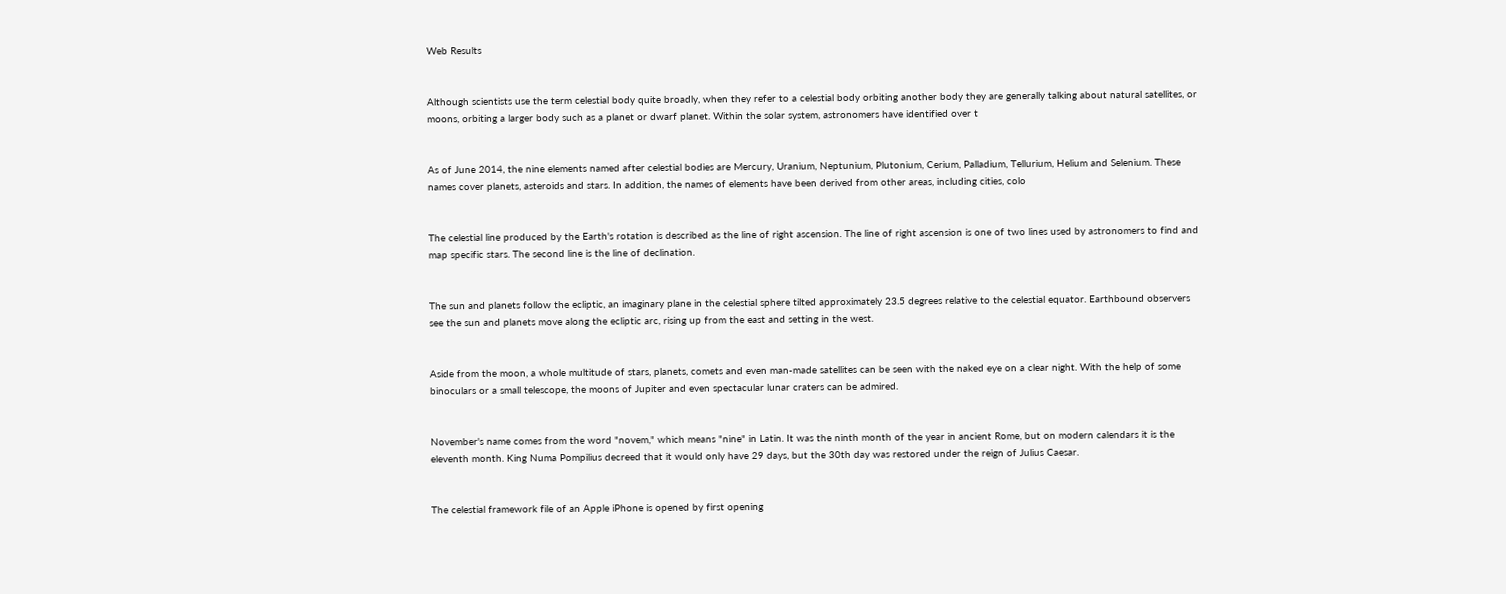Web Results


Although scientists use the term celestial body quite broadly, when they refer to a celestial body orbiting another body they are generally talking about natural satellites, or moons, orbiting a larger body such as a planet or dwarf planet. Within the solar system, astronomers have identified over t


As of June 2014, the nine elements named after celestial bodies are Mercury, Uranium, Neptunium, Plutonium, Cerium, Palladium, Tellurium, Helium and Selenium. These names cover planets, asteroids and stars. In addition, the names of elements have been derived from other areas, including cities, colo


The celestial line produced by the Earth's rotation is described as the line of right ascension. The line of right ascension is one of two lines used by astronomers to find and map specific stars. The second line is the line of declination.


The sun and planets follow the ecliptic, an imaginary plane in the celestial sphere tilted approximately 23.5 degrees relative to the celestial equator. Earthbound observers see the sun and planets move along the ecliptic arc, rising up from the east and setting in the west.


Aside from the moon, a whole multitude of stars, planets, comets and even man-made satellites can be seen with the naked eye on a clear night. With the help of some binoculars or a small telescope, the moons of Jupiter and even spectacular lunar craters can be admired.


November's name comes from the word "novem," which means "nine" in Latin. It was the ninth month of the year in ancient Rome, but on modern calendars it is the eleventh month. King Numa Pompilius decreed that it would only have 29 days, but the 30th day was restored under the reign of Julius Caesar.


The celestial framework file of an Apple iPhone is opened by first opening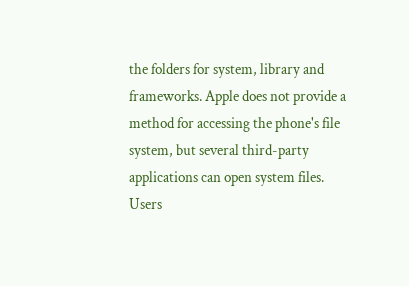the folders for system, library and frameworks. Apple does not provide a method for accessing the phone's file system, but several third-party applications can open system files. Users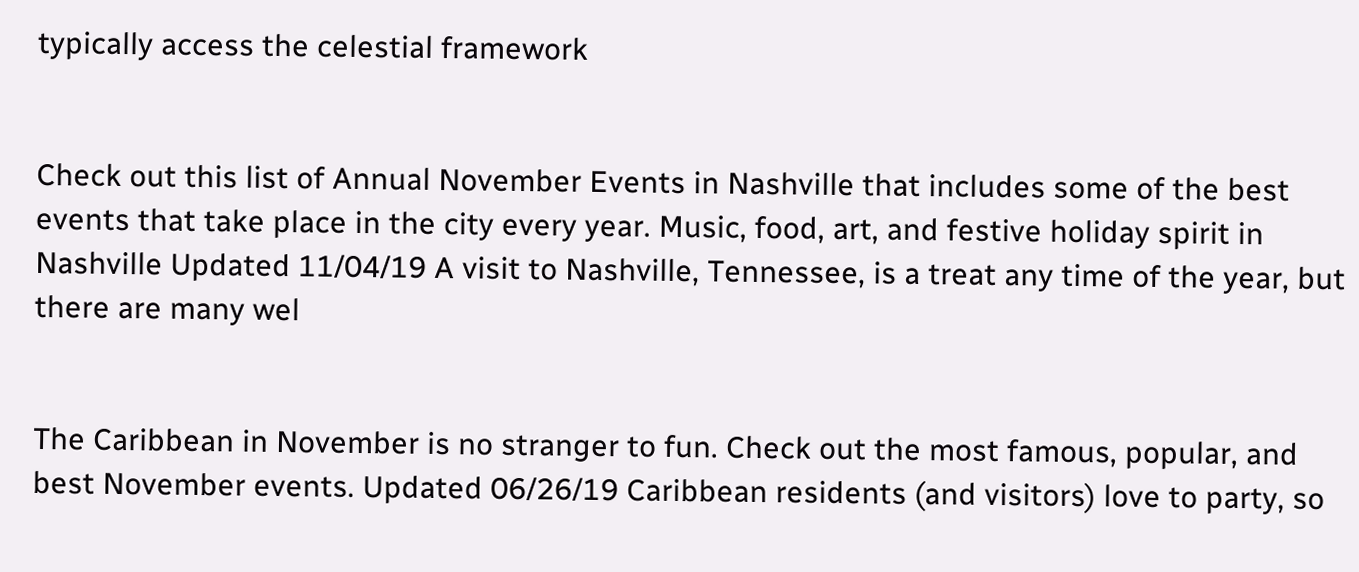typically access the celestial framework


Check out this list of Annual November Events in Nashville that includes some of the best events that take place in the city every year. Music, food, art, and festive holiday spirit in Nashville Updated 11/04/19 A visit to Nashville, Tennessee, is a treat any time of the year, but there are many wel


The Caribbean in November is no stranger to fun. Check out the most famous, popular, and best November events. Updated 06/26/19 Caribbean residents (and visitors) love to party, so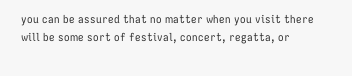you can be assured that no matter when you visit there will be some sort of festival, concert, regatta, or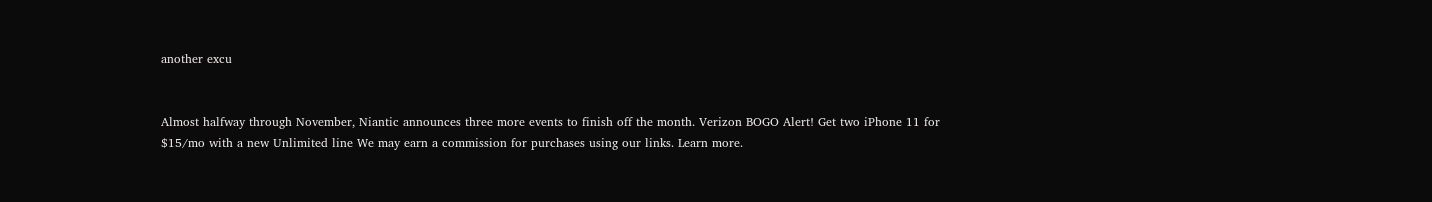another excu


Almost halfway through November, Niantic announces three more events to finish off the month. Verizon BOGO Alert! Get two iPhone 11 for $15/mo with a new Unlimited line We may earn a commission for purchases using our links. Learn more.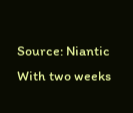Source: Niantic With two weeks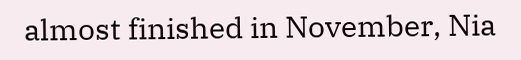almost finished in November, Nia